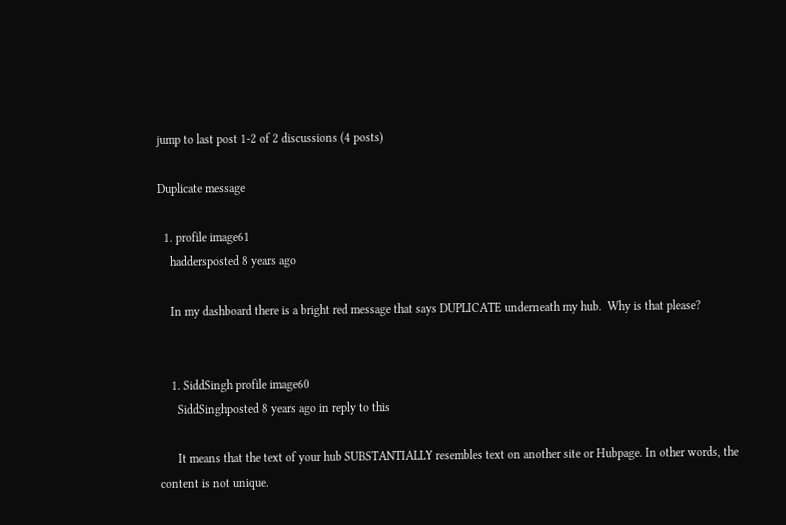jump to last post 1-2 of 2 discussions (4 posts)

Duplicate message

  1. profile image61
    haddersposted 8 years ago

    In my dashboard there is a bright red message that says DUPLICATE underneath my hub.  Why is that please?


    1. SiddSingh profile image60
      SiddSinghposted 8 years ago in reply to this

      It means that the text of your hub SUBSTANTIALLY resembles text on another site or Hubpage. In other words, the content is not unique.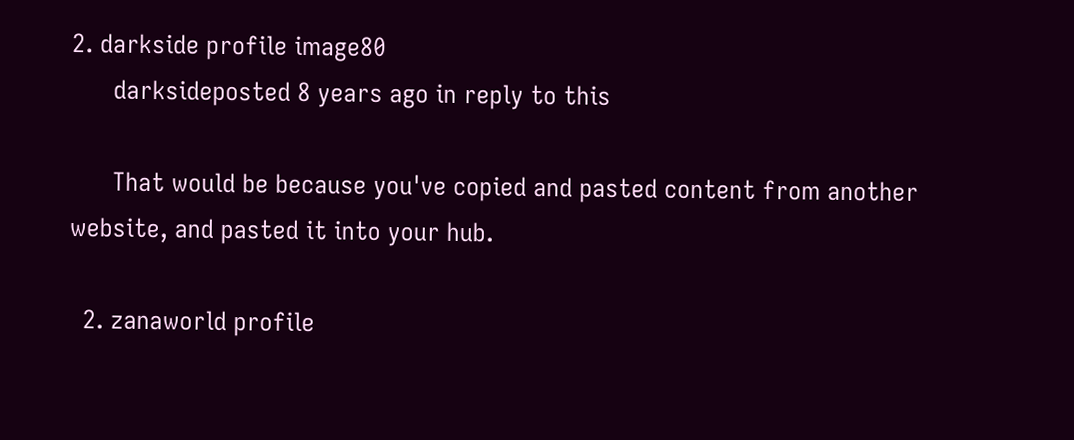2. darkside profile image80
      darksideposted 8 years ago in reply to this

      That would be because you've copied and pasted content from another website, and pasted it into your hub.

  2. zanaworld profile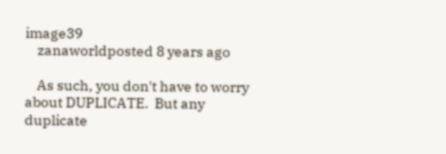image39
    zanaworldposted 8 years ago

    As such, you don't have to worry about DUPLICATE.  But any duplicate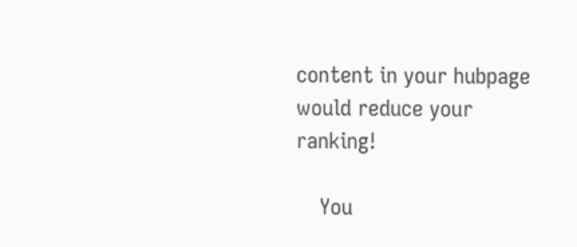content in your hubpage would reduce your ranking!

    You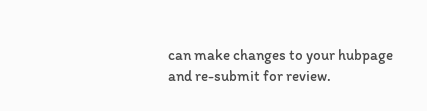can make changes to your hubpage and re-submit for review.